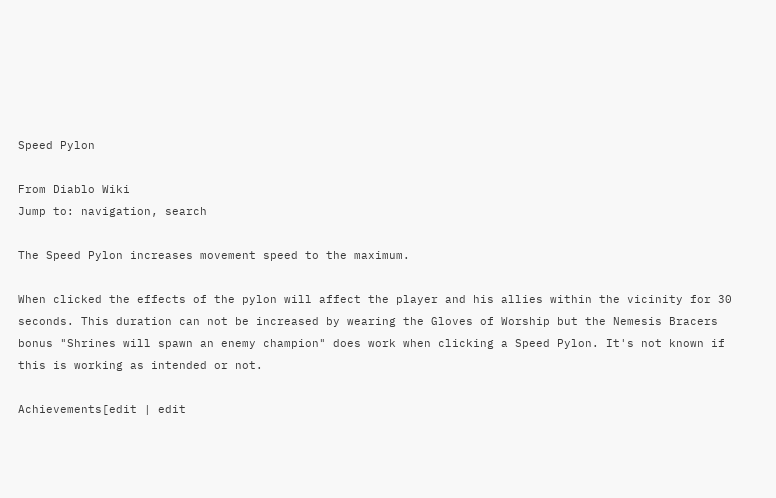Speed Pylon

From Diablo Wiki
Jump to: navigation, search

The Speed Pylon increases movement speed to the maximum.

When clicked the effects of the pylon will affect the player and his allies within the vicinity for 30 seconds. This duration can not be increased by wearing the Gloves of Worship but the Nemesis Bracers bonus "Shrines will spawn an enemy champion" does work when clicking a Speed Pylon. It's not known if this is working as intended or not.

Achievements[edit | edit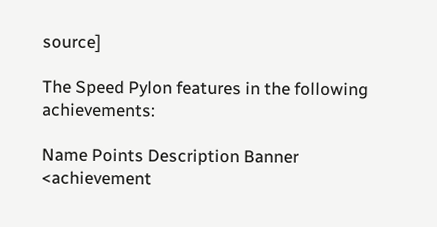source]

The Speed Pylon features in the following achievements:

Name Points Description Banner
<achievement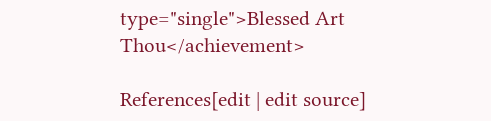type="single">Blessed Art Thou</achievement>

References[edit | edit source]